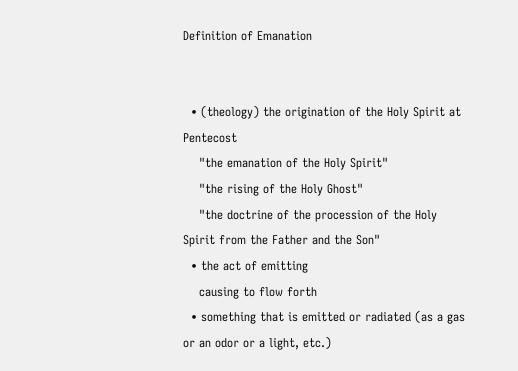Definition of Emanation


  • (theology) the origination of the Holy Spirit at Pentecost
    "the emanation of the Holy Spirit"
    "the rising of the Holy Ghost"
    "the doctrine of the procession of the Holy Spirit from the Father and the Son"
  • the act of emitting
    causing to flow forth
  • something that is emitted or radiated (as a gas or an odor or a light, etc.)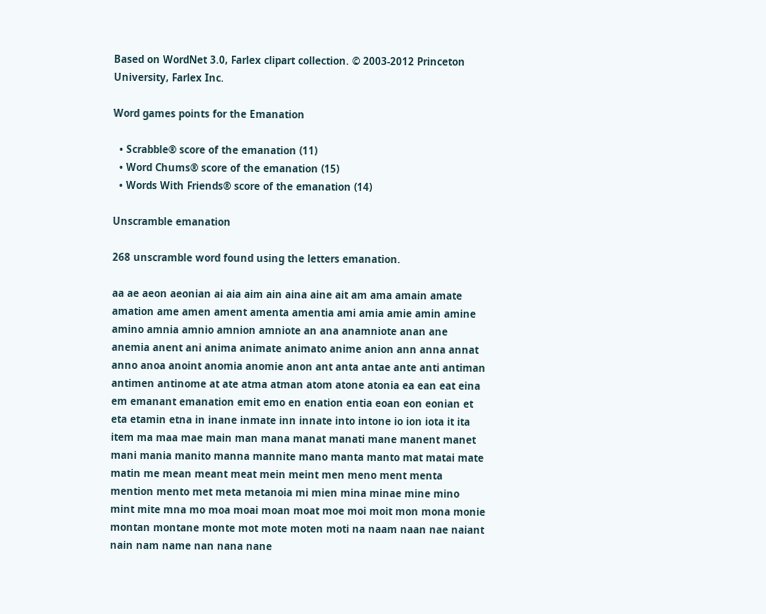Based on WordNet 3.0, Farlex clipart collection. © 2003-2012 Princeton University, Farlex Inc.

Word games points for the Emanation

  • Scrabble® score of the emanation (11)
  • Word Chums® score of the emanation (15)
  • Words With Friends® score of the emanation (14)

Unscramble emanation

268 unscramble word found using the letters emanation.

aa ae aeon aeonian ai aia aim ain aina aine ait am ama amain amate amation ame amen ament amenta amentia ami amia amie amin amine amino amnia amnio amnion amniote an ana anamniote anan ane anemia anent ani anima animate animato anime anion ann anna annat anno anoa anoint anomia anomie anon ant anta antae ante anti antiman antimen antinome at ate atma atman atom atone atonia ea ean eat eina em emanant emanation emit emo en enation entia eoan eon eonian et eta etamin etna in inane inmate inn innate into intone io ion iota it ita item ma maa mae main man mana manat manati mane manent manet mani mania manito manna mannite mano manta manto mat matai mate matin me mean meant meat mein meint men meno ment menta mention mento met meta metanoia mi mien mina minae mine mino mint mite mna mo moa moai moan moat moe moi moit mon mona monie montan montane monte mot mote moten moti na naam naan nae naiant nain nam name nan nana nane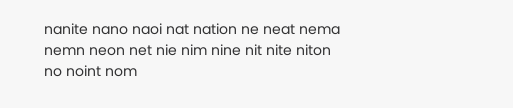nanite nano naoi nat nation ne neat nema nemn neon net nie nim nine nit nite niton no noint nom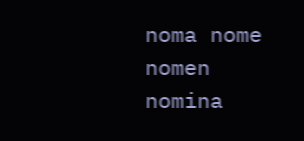noma nome nomen nomina